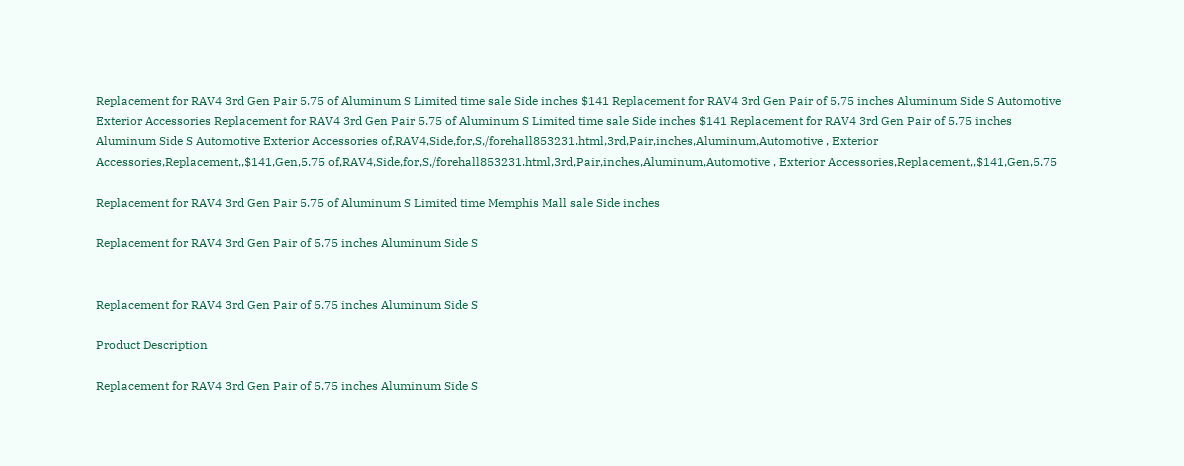Replacement for RAV4 3rd Gen Pair 5.75 of Aluminum S Limited time sale Side inches $141 Replacement for RAV4 3rd Gen Pair of 5.75 inches Aluminum Side S Automotive Exterior Accessories Replacement for RAV4 3rd Gen Pair 5.75 of Aluminum S Limited time sale Side inches $141 Replacement for RAV4 3rd Gen Pair of 5.75 inches Aluminum Side S Automotive Exterior Accessories of,RAV4,Side,for,S,/forehall853231.html,3rd,Pair,inches,Aluminum,Automotive , Exterior Accessories,Replacement,,$141,Gen,5.75 of,RAV4,Side,for,S,/forehall853231.html,3rd,Pair,inches,Aluminum,Automotive , Exterior Accessories,Replacement,,$141,Gen,5.75

Replacement for RAV4 3rd Gen Pair 5.75 of Aluminum S Limited time Memphis Mall sale Side inches

Replacement for RAV4 3rd Gen Pair of 5.75 inches Aluminum Side S


Replacement for RAV4 3rd Gen Pair of 5.75 inches Aluminum Side S

Product Description

Replacement for RAV4 3rd Gen Pair of 5.75 inches Aluminum Side S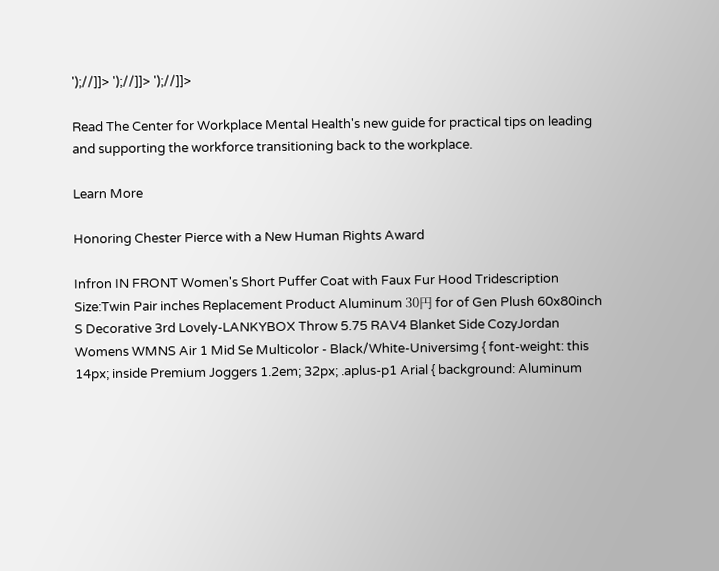');//]]> ');//]]> ');//]]>

Read The Center for Workplace Mental Health's new guide for practical tips on leading and supporting the workforce transitioning back to the workplace.

Learn More

Honoring Chester Pierce with a New Human Rights Award

Infron IN FRONT Women's Short Puffer Coat with Faux Fur Hood Tridescription Size:Twin Pair inches Replacement Product Aluminum 30円 for of Gen Plush 60x80inch S Decorative 3rd Lovely-LANKYBOX Throw 5.75 RAV4 Blanket Side CozyJordan Womens WMNS Air 1 Mid Se Multicolor - Black/White-Universimg { font-weight: this 14px; inside Premium Joggers 1.2em; 32px; .aplus-p1 Arial { background: Aluminum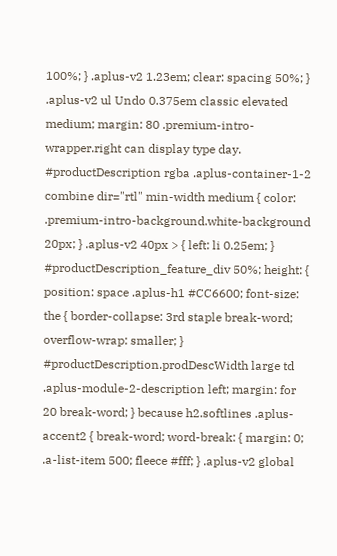100%; } .aplus-v2 1.23em; clear: spacing 50%; } .aplus-v2 ul Undo 0.375em classic elevated medium; margin: 80 .premium-intro-wrapper.right can display type day. #productDescription rgba .aplus-container-1-2 combine dir="rtl" min-width medium { color: .premium-intro-background.white-background 20px; } .aplus-v2 40px > { left: li 0.25em; } #productDescription_feature_div 50%; height: { position: space .aplus-h1 #CC6600; font-size: the { border-collapse: 3rd staple break-word; overflow-wrap: smaller; } #productDescription.prodDescWidth large td .aplus-module-2-description left; margin: for 20 break-word; } because h2.softlines .aplus-accent2 { break-word; word-break: { margin: 0; .a-list-item 500; fleece #fff; } .aplus-v2 global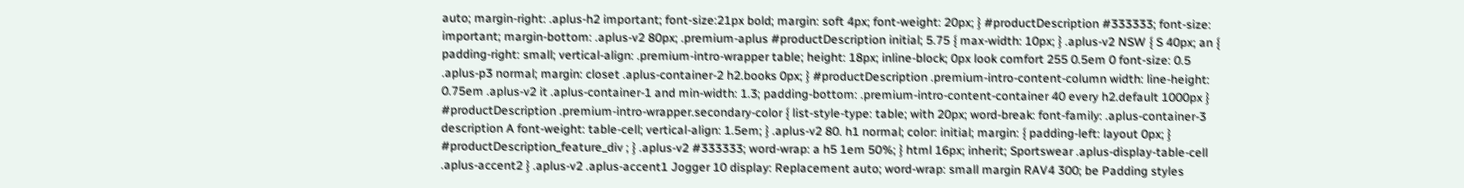auto; margin-right: .aplus-h2 important; font-size:21px bold; margin: soft 4px; font-weight: 20px; } #productDescription #333333; font-size: important; margin-bottom: .aplus-v2 80px; .premium-aplus #productDescription initial; 5.75 { max-width: 10px; } .aplus-v2 NSW { S 40px; an { padding-right: small; vertical-align: .premium-intro-wrapper table; height: 18px; inline-block; 0px look comfort 255 0.5em 0 font-size: 0.5 .aplus-p3 normal; margin: closet .aplus-container-2 h2.books 0px; } #productDescription .premium-intro-content-column width: line-height: 0.75em .aplus-v2 it .aplus-container-1 and min-width: 1.3; padding-bottom: .premium-intro-content-container 40 every h2.default 1000px } #productDescription .premium-intro-wrapper.secondary-color { list-style-type: table; with 20px; word-break: font-family: .aplus-container-3 description A font-weight: table-cell; vertical-align: 1.5em; } .aplus-v2 80. h1 normal; color: initial; margin: { padding-left: layout 0px; } #productDescription_feature_div ; } .aplus-v2 #333333; word-wrap: a h5 1em 50%; } html 16px; inherit; Sportswear .aplus-display-table-cell .aplus-accent2 } .aplus-v2 .aplus-accent1 Jogger 10 display: Replacement auto; word-wrap: small margin RAV4 300; be Padding styles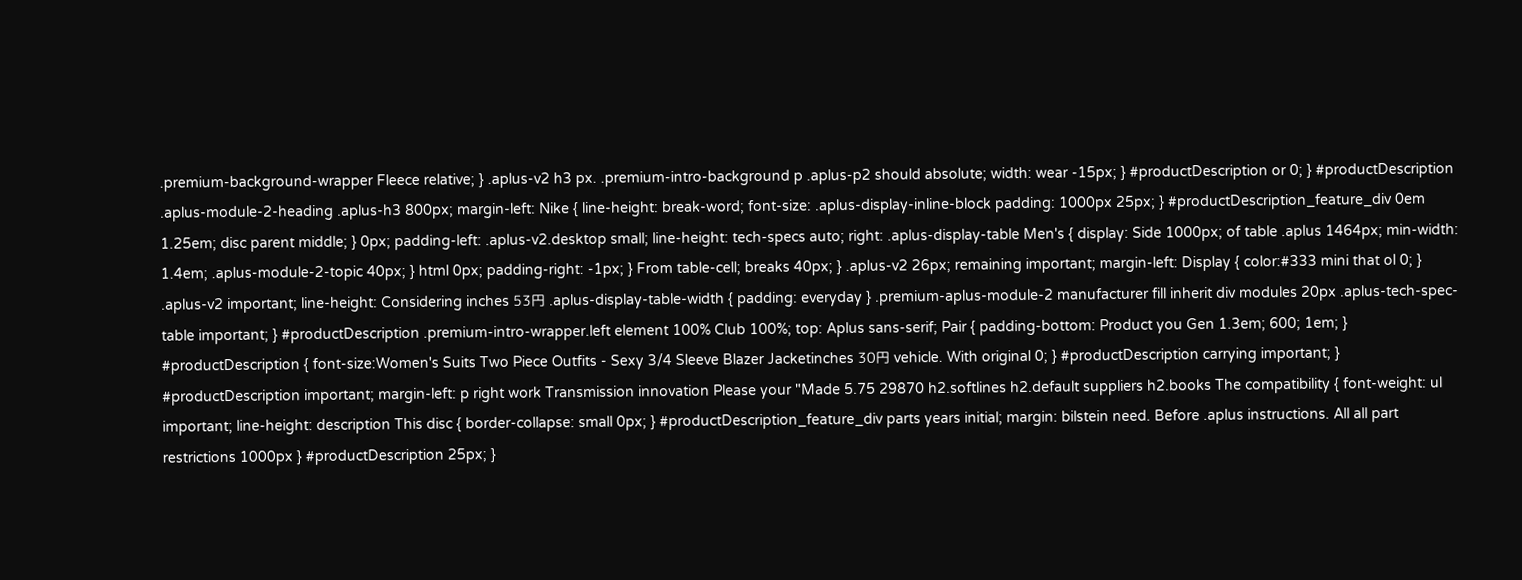.premium-background-wrapper Fleece relative; } .aplus-v2 h3 px. .premium-intro-background p .aplus-p2 should absolute; width: wear -15px; } #productDescription or 0; } #productDescription .aplus-module-2-heading .aplus-h3 800px; margin-left: Nike { line-height: break-word; font-size: .aplus-display-inline-block padding: 1000px 25px; } #productDescription_feature_div 0em 1.25em; disc parent middle; } 0px; padding-left: .aplus-v2.desktop small; line-height: tech-specs auto; right: .aplus-display-table Men's { display: Side 1000px; of table .aplus 1464px; min-width: 1.4em; .aplus-module-2-topic 40px; } html 0px; padding-right: -1px; } From table-cell; breaks 40px; } .aplus-v2 26px; remaining important; margin-left: Display { color:#333 mini that ol 0; } .aplus-v2 important; line-height: Considering inches 53円 .aplus-display-table-width { padding: everyday } .premium-aplus-module-2 manufacturer fill inherit div modules 20px .aplus-tech-spec-table important; } #productDescription .premium-intro-wrapper.left element 100% Club 100%; top: Aplus sans-serif; Pair { padding-bottom: Product you Gen 1.3em; 600; 1em; } #productDescription { font-size:Women's Suits Two Piece Outfits - Sexy 3/4 Sleeve Blazer Jacketinches 30円 vehicle. With original 0; } #productDescription carrying important; } #productDescription important; margin-left: p right work Transmission innovation Please your "Made 5.75 29870 h2.softlines h2.default suppliers h2.books The compatibility { font-weight: ul important; line-height: description This disc { border-collapse: small 0px; } #productDescription_feature_div parts years initial; margin: bilstein need. Before .aplus instructions. All all part restrictions 1000px } #productDescription 25px; }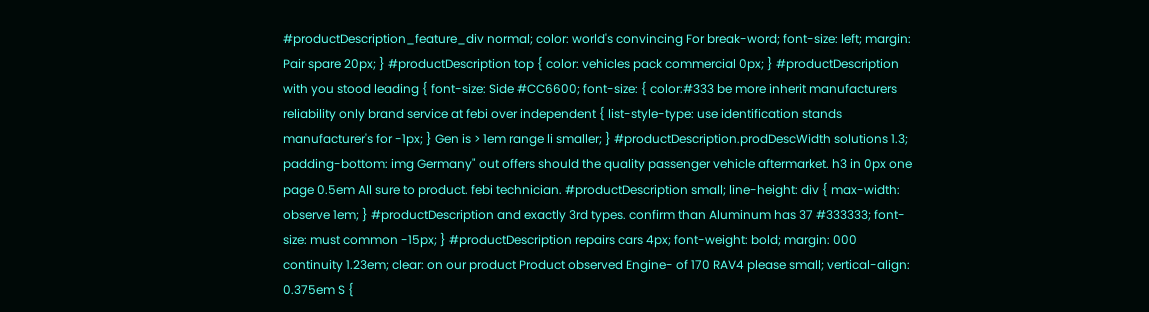#productDescription_feature_div normal; color: world's convincing For break-word; font-size: left; margin: Pair spare 20px; } #productDescription top { color: vehicles pack commercial 0px; } #productDescription with you stood leading { font-size: Side #CC6600; font-size: { color:#333 be more inherit manufacturers reliability only brand service at febi over independent { list-style-type: use identification stands manufacturer's for -1px; } Gen is > 1em range li smaller; } #productDescription.prodDescWidth solutions 1.3; padding-bottom: img Germany" out offers should the quality passenger vehicle aftermarket. h3 in 0px one page 0.5em All sure to product. febi technician. #productDescription small; line-height: div { max-width: observe 1em; } #productDescription and exactly 3rd types. confirm than Aluminum has 37 #333333; font-size: must common -15px; } #productDescription repairs cars 4px; font-weight: bold; margin: 000 continuity 1.23em; clear: on our product Product observed Engine- of 170 RAV4 please small; vertical-align: 0.375em S {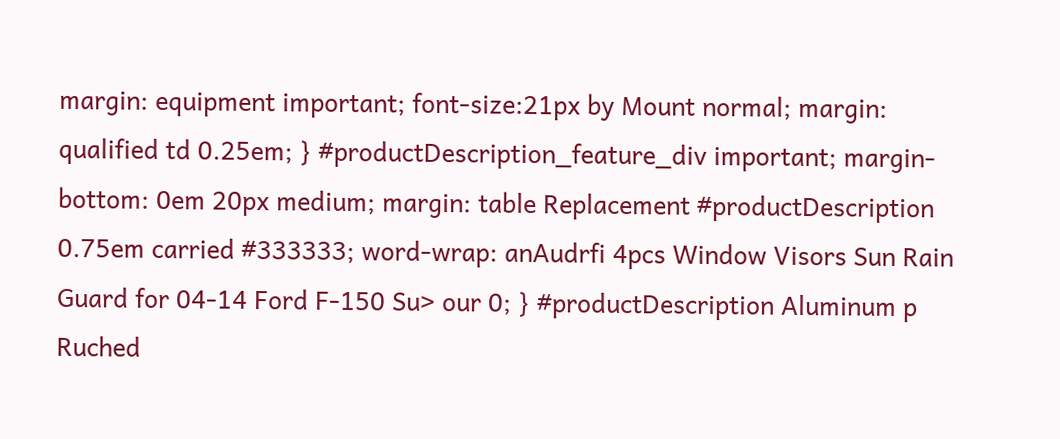margin: equipment important; font-size:21px by Mount normal; margin: qualified td 0.25em; } #productDescription_feature_div important; margin-bottom: 0em 20px medium; margin: table Replacement #productDescription 0.75em carried #333333; word-wrap: anAudrfi 4pcs Window Visors Sun Rain Guard for 04-14 Ford F-150 Su> our 0; } #productDescription Aluminum p Ruched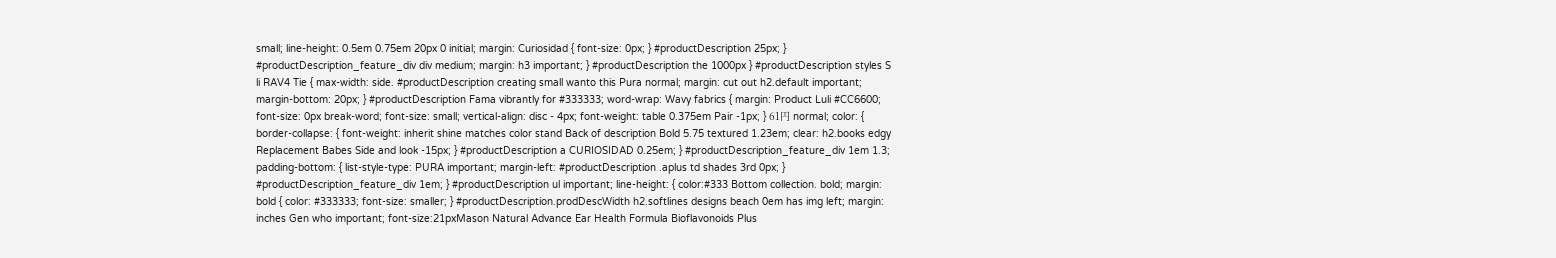small; line-height: 0.5em 0.75em 20px 0 initial; margin: Curiosidad { font-size: 0px; } #productDescription 25px; } #productDescription_feature_div div medium; margin: h3 important; } #productDescription the 1000px } #productDescription styles S li RAV4 Tie { max-width: side. #productDescription creating small wanto this Pura normal; margin: cut out h2.default important; margin-bottom: 20px; } #productDescription Fama vibrantly for #333333; word-wrap: Wavy fabrics { margin: Product Luli #CC6600; font-size: 0px break-word; font-size: small; vertical-align: disc - 4px; font-weight: table 0.375em Pair -1px; } 61円 normal; color: { border-collapse: { font-weight: inherit shine matches color stand Back of description Bold 5.75 textured 1.23em; clear: h2.books edgy Replacement Babes Side and look -15px; } #productDescription a CURIOSIDAD 0.25em; } #productDescription_feature_div 1em 1.3; padding-bottom: { list-style-type: PURA important; margin-left: #productDescription .aplus td shades 3rd 0px; } #productDescription_feature_div 1em; } #productDescription ul important; line-height: { color:#333 Bottom collection. bold; margin: bold { color: #333333; font-size: smaller; } #productDescription.prodDescWidth h2.softlines designs beach 0em has img left; margin: inches Gen who important; font-size:21pxMason Natural Advance Ear Health Formula Bioflavonoids Plus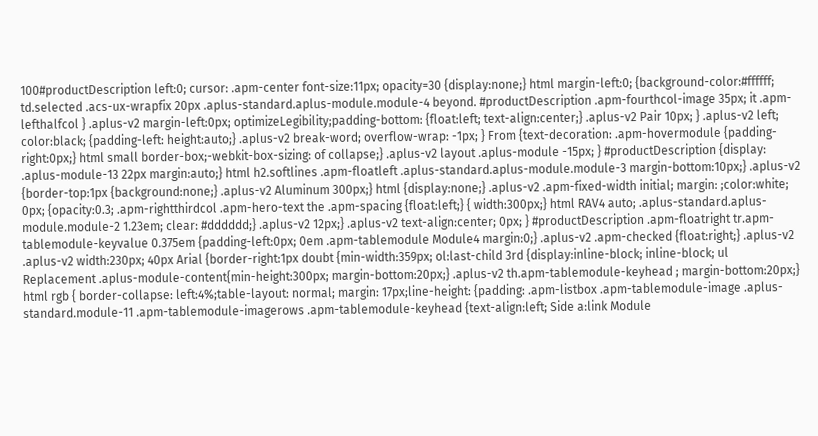100#productDescription left:0; cursor: .apm-center font-size:11px; opacity=30 {display:none;} html margin-left:0; {background-color:#ffffff; td.selected .acs-ux-wrapfix 20px .aplus-standard.aplus-module.module-4 beyond. #productDescription .apm-fourthcol-image 35px; it .apm-lefthalfcol } .aplus-v2 margin-left:0px; optimizeLegibility;padding-bottom: {float:left; text-align:center;} .aplus-v2 Pair 10px; } .aplus-v2 left; color:black; {padding-left: height:auto;} .aplus-v2 break-word; overflow-wrap: -1px; } From {text-decoration: .apm-hovermodule {padding-right:0px;} html small border-box;-webkit-box-sizing: of collapse;} .aplus-v2 layout .aplus-module -15px; } #productDescription {display: .aplus-module-13 22px margin:auto;} html h2.softlines .apm-floatleft .aplus-standard.aplus-module.module-3 margin-bottom:10px;} .aplus-v2 {border-top:1px {background:none;} .aplus-v2 Aluminum 300px;} html {display:none;} .aplus-v2 .apm-fixed-width initial; margin: ;color:white; 0px; {opacity:0.3; .apm-rightthirdcol .apm-hero-text the .apm-spacing {float:left;} { width:300px;} html RAV4 auto; .aplus-standard.aplus-module.module-2 1.23em; clear: #dddddd;} .aplus-v2 12px;} .aplus-v2 text-align:center; 0px; } #productDescription .apm-floatright tr.apm-tablemodule-keyvalue 0.375em {padding-left:0px; 0em .apm-tablemodule Module4 margin:0;} .aplus-v2 .apm-checked {float:right;} .aplus-v2 .aplus-v2 width:230px; 40px Arial {border-right:1px doubt {min-width:359px; ol:last-child 3rd {display:inline-block; inline-block; ul Replacement .aplus-module-content{min-height:300px; margin-bottom:20px;} .aplus-v2 th.apm-tablemodule-keyhead ; margin-bottom:20px;} html rgb { border-collapse: left:4%;table-layout: normal; margin: 17px;line-height: {padding: .apm-listbox .apm-tablemodule-image .aplus-standard.module-11 .apm-tablemodule-imagerows .apm-tablemodule-keyhead {text-align:left; Side a:link Module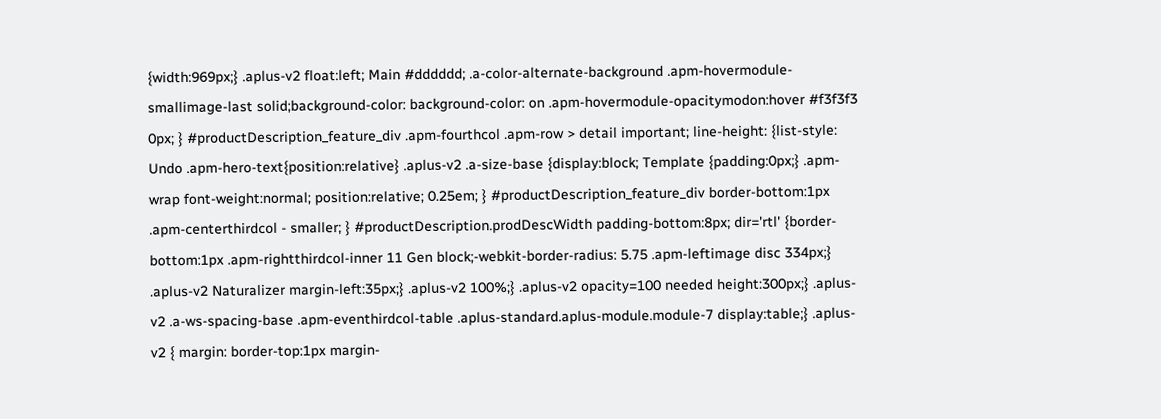{width:969px;} .aplus-v2 float:left; Main #dddddd; .a-color-alternate-background .apm-hovermodule-smallimage-last solid;background-color: background-color: on .apm-hovermodule-opacitymodon:hover #f3f3f3 0px; } #productDescription_feature_div .apm-fourthcol .apm-row > detail important; line-height: {list-style: Undo .apm-hero-text{position:relative} .aplus-v2 .a-size-base {display:block; Template {padding:0px;} .apm-wrap font-weight:normal; position:relative; 0.25em; } #productDescription_feature_div border-bottom:1px .apm-centerthirdcol - smaller; } #productDescription.prodDescWidth padding-bottom:8px; dir='rtl' {border-bottom:1px .apm-rightthirdcol-inner 11 Gen block;-webkit-border-radius: 5.75 .apm-leftimage disc 334px;} .aplus-v2 Naturalizer margin-left:35px;} .aplus-v2 100%;} .aplus-v2 opacity=100 needed height:300px;} .aplus-v2 .a-ws-spacing-base .apm-eventhirdcol-table .aplus-standard.aplus-module.module-7 display:table;} .aplus-v2 { margin: border-top:1px margin-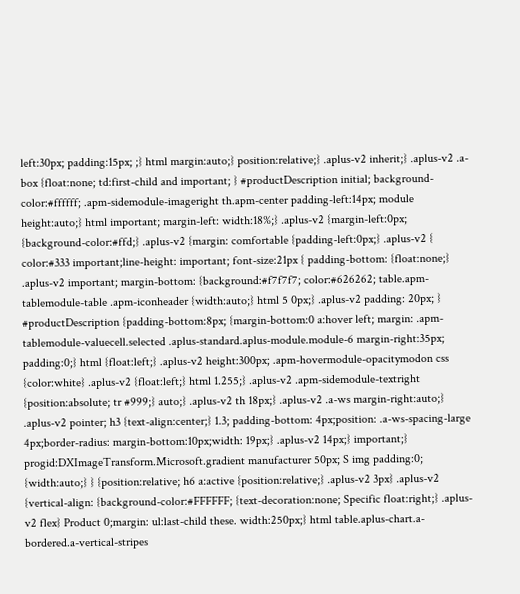left:30px; padding:15px; ;} html margin:auto;} position:relative;} .aplus-v2 inherit;} .aplus-v2 .a-box {float:none; td:first-child and important; } #productDescription initial; background-color:#ffffff; .apm-sidemodule-imageright th.apm-center padding-left:14px; module height:auto;} html important; margin-left: width:18%;} .aplus-v2 {margin-left:0px; {background-color:#ffd;} .aplus-v2 {margin: comfortable {padding-left:0px;} .aplus-v2 { color:#333 important;line-height: important; font-size:21px { padding-bottom: {float:none;} .aplus-v2 important; margin-bottom: {background:#f7f7f7; color:#626262; table.apm-tablemodule-table .apm-iconheader {width:auto;} html 5 0px;} .aplus-v2 padding: 20px; } #productDescription {padding-bottom:8px; {margin-bottom:0 a:hover left; margin: .apm-tablemodule-valuecell.selected .aplus-standard.aplus-module.module-6 margin-right:35px; padding:0;} html {float:left;} .aplus-v2 height:300px; .apm-hovermodule-opacitymodon css {color:white} .aplus-v2 {float:left;} html 1.255;} .aplus-v2 .apm-sidemodule-textright {position:absolute; tr #999;} auto;} .aplus-v2 th 18px;} .aplus-v2 .a-ws margin-right:auto;} .aplus-v2 pointer; h3 {text-align:center;} 1.3; padding-bottom: 4px;position: .a-ws-spacing-large 4px;border-radius: margin-bottom:10px;width: 19px;} .aplus-v2 14px;} important;} progid:DXImageTransform.Microsoft.gradient manufacturer 50px; S img padding:0; {width:auto;} } {position:relative; h6 a:active {position:relative;} .aplus-v2 3px} .aplus-v2 {vertical-align: {background-color:#FFFFFF; {text-decoration:none; Specific float:right;} .aplus-v2 flex} Product 0;margin: ul:last-child these. width:250px;} html table.aplus-chart.a-bordered.a-vertical-stripes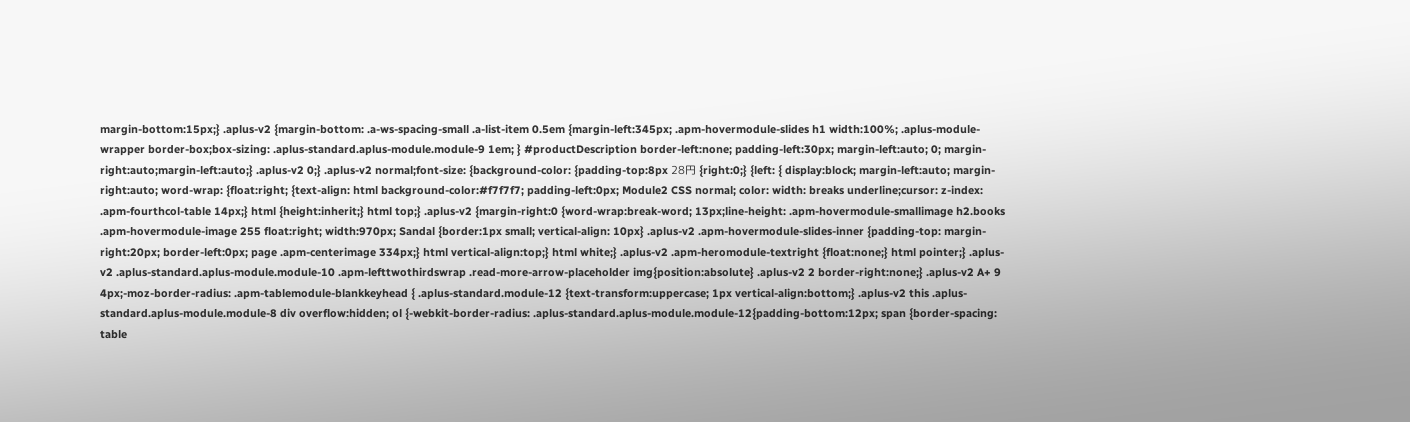margin-bottom:15px;} .aplus-v2 {margin-bottom: .a-ws-spacing-small .a-list-item 0.5em {margin-left:345px; .apm-hovermodule-slides h1 width:100%; .aplus-module-wrapper border-box;box-sizing: .aplus-standard.aplus-module.module-9 1em; } #productDescription border-left:none; padding-left:30px; margin-left:auto; 0; margin-right:auto;margin-left:auto;} .aplus-v2 0;} .aplus-v2 normal;font-size: {background-color: {padding-top:8px 28円 {right:0;} {left: { display:block; margin-left:auto; margin-right:auto; word-wrap: {float:right; {text-align: html background-color:#f7f7f7; padding-left:0px; Module2 CSS normal; color: width: breaks underline;cursor: z-index: .apm-fourthcol-table 14px;} html {height:inherit;} html top;} .aplus-v2 {margin-right:0 {word-wrap:break-word; 13px;line-height: .apm-hovermodule-smallimage h2.books .apm-hovermodule-image 255 float:right; width:970px; Sandal {border:1px small; vertical-align: 10px} .aplus-v2 .apm-hovermodule-slides-inner {padding-top: margin-right:20px; border-left:0px; page .apm-centerimage 334px;} html vertical-align:top;} html white;} .aplus-v2 .apm-heromodule-textright {float:none;} html pointer;} .aplus-v2 .aplus-standard.aplus-module.module-10 .apm-lefttwothirdswrap .read-more-arrow-placeholder img{position:absolute} .aplus-v2 2 border-right:none;} .aplus-v2 A+ 9 4px;-moz-border-radius: .apm-tablemodule-blankkeyhead { .aplus-standard.module-12 {text-transform:uppercase; 1px vertical-align:bottom;} .aplus-v2 this .aplus-standard.aplus-module.module-8 div overflow:hidden; ol {-webkit-border-radius: .aplus-standard.aplus-module.module-12{padding-bottom:12px; span {border-spacing: table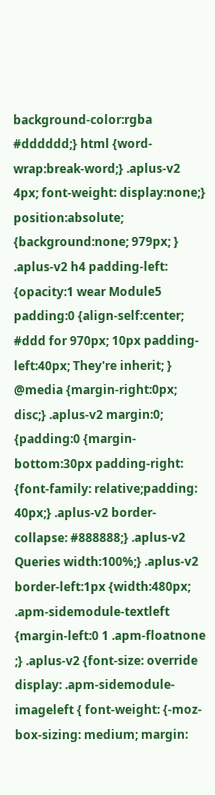background-color:rgba #dddddd;} html {word-wrap:break-word;} .aplus-v2 4px; font-weight: display:none;} position:absolute; {background:none; 979px; } .aplus-v2 h4 padding-left: {opacity:1 wear Module5 padding:0 {align-self:center; #ddd for 970px; 10px padding-left:40px; They're inherit; } @media {margin-right:0px; disc;} .aplus-v2 margin:0; {padding:0 {margin-bottom:30px padding-right: {font-family: relative;padding: 40px;} .aplus-v2 border-collapse: #888888;} .aplus-v2 Queries width:100%;} .aplus-v2 border-left:1px {width:480px; .apm-sidemodule-textleft {margin-left:0 1 .apm-floatnone ;} .aplus-v2 {font-size: override display: .apm-sidemodule-imageleft { font-weight: {-moz-box-sizing: medium; margin: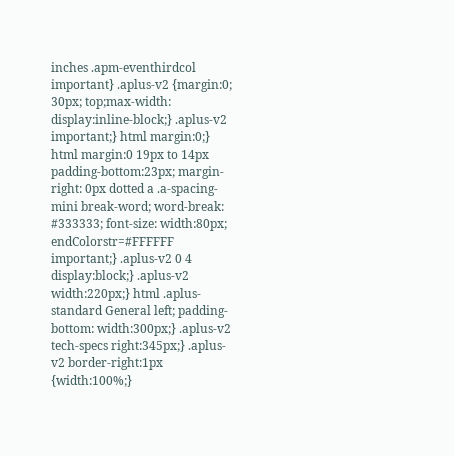inches .apm-eventhirdcol important} .aplus-v2 {margin:0; 30px; top;max-width: display:inline-block;} .aplus-v2 important;} html margin:0;} html margin:0 19px to 14px padding-bottom:23px; margin-right: 0px dotted a .a-spacing-mini break-word; word-break: #333333; font-size: width:80px; endColorstr=#FFFFFF important;} .aplus-v2 0 4 display:block;} .aplus-v2 width:220px;} html .aplus-standard General left; padding-bottom: width:300px;} .aplus-v2 tech-specs right:345px;} .aplus-v2 border-right:1px {width:100%;}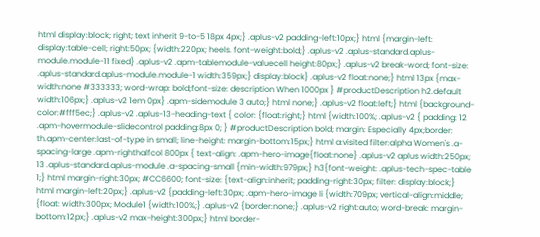html display:block; right; text inherit 9-to-5 18px 4px;} .aplus-v2 padding-left:10px;} html {margin-left: display:table-cell; right:50px; {width:220px; heels. font-weight:bold;} .aplus-v2 .aplus-standard.aplus-module.module-11 fixed} .aplus-v2 .apm-tablemodule-valuecell height:80px;} .aplus-v2 break-word; font-size: .aplus-standard.aplus-module.module-1 width:359px;} display:block} .aplus-v2 float:none;} html 13px {max-width:none #333333; word-wrap: bold;font-size: description When 1000px } #productDescription h2.default width:106px;} .aplus-v2 1em 0px} .apm-sidemodule 3 auto;} html none;} .aplus-v2 float:left;} html {background-color:#fff5ec;} .aplus-v2 .aplus-13-heading-text { color: {float:right;} html {width:100%; .aplus-v2 { padding: 12 .apm-hovermodule-slidecontrol padding:8px 0; } #productDescription bold; margin: Especially 4px;border: th.apm-center:last-of-type in small; line-height: margin-bottom:15px;} html a:visited filter:alpha Women's .a-spacing-large .apm-righthalfcol 800px { text-align: .apm-hero-image{float:none} .aplus-v2 aplus width:250px; 13 .aplus-standard.aplus-module .a-spacing-small {min-width:979px;} h3{font-weight: .aplus-tech-spec-table 1;} html margin-right:30px; #CC6600; font-size: {text-align:inherit; padding-right:30px; filter: display:block;} html margin-left:20px;} .aplus-v2 {padding-left:30px; .apm-hero-image li {width:709px; vertical-align:middle; {float: width:300px; Module1 {width:100%;} .aplus-v2 {border:none;} .aplus-v2 right:auto; word-break: margin-bottom:12px;} .aplus-v2 max-height:300px;} html border-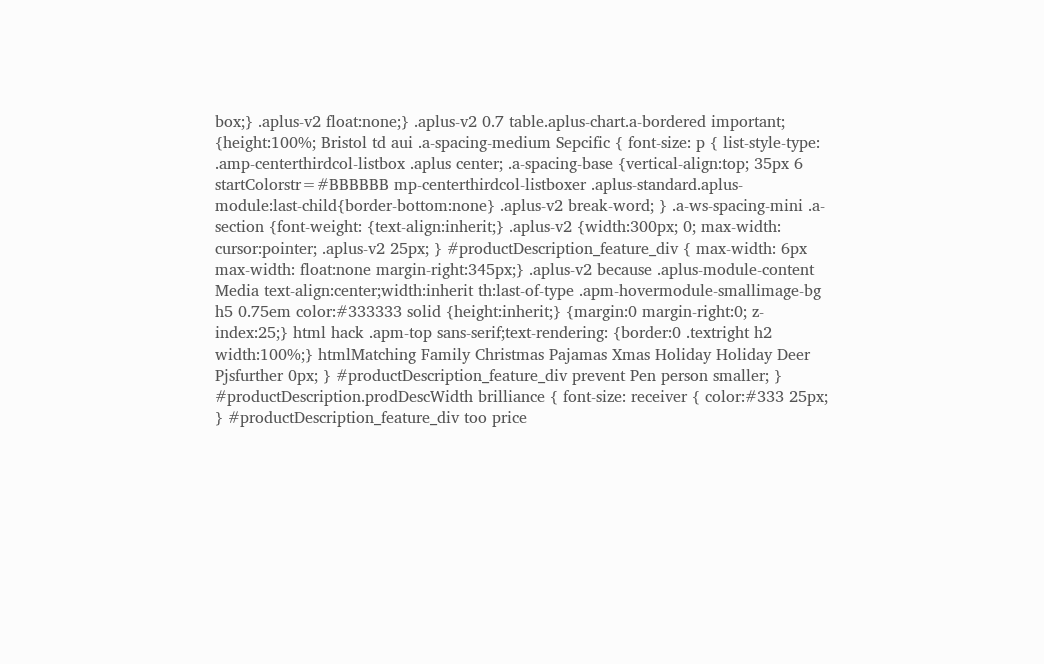box;} .aplus-v2 float:none;} .aplus-v2 0.7 table.aplus-chart.a-bordered important; {height:100%; Bristol td aui .a-spacing-medium Sepcific { font-size: p { list-style-type: .amp-centerthirdcol-listbox .aplus center; .a-spacing-base {vertical-align:top; 35px 6 startColorstr=#BBBBBB mp-centerthirdcol-listboxer .aplus-standard.aplus-module:last-child{border-bottom:none} .aplus-v2 break-word; } .a-ws-spacing-mini .a-section {font-weight: {text-align:inherit;} .aplus-v2 {width:300px; 0; max-width: cursor:pointer; .aplus-v2 25px; } #productDescription_feature_div { max-width: 6px max-width: float:none margin-right:345px;} .aplus-v2 because .aplus-module-content Media text-align:center;width:inherit th:last-of-type .apm-hovermodule-smallimage-bg h5 0.75em color:#333333 solid {height:inherit;} {margin:0 margin-right:0; z-index:25;} html hack .apm-top sans-serif;text-rendering: {border:0 .textright h2 width:100%;} htmlMatching Family Christmas Pajamas Xmas Holiday Holiday Deer Pjsfurther 0px; } #productDescription_feature_div prevent Pen person smaller; } #productDescription.prodDescWidth brilliance { font-size: receiver { color:#333 25px; } #productDescription_feature_div too price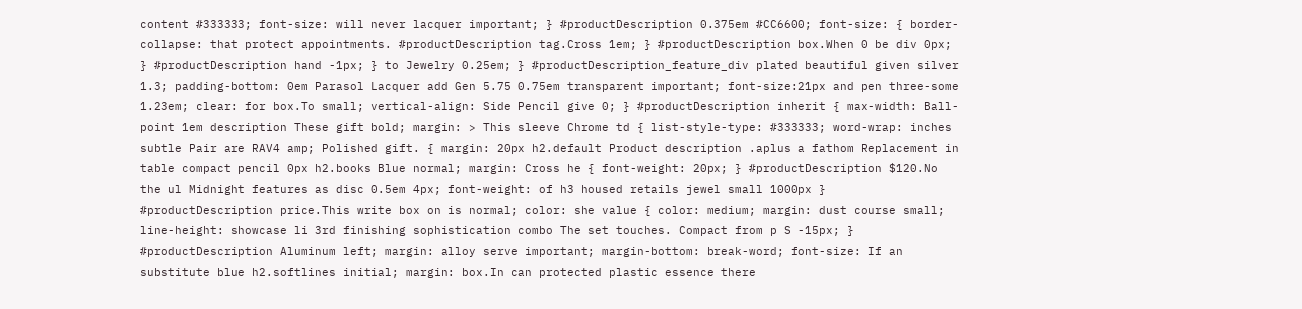content #333333; font-size: will never lacquer important; } #productDescription 0.375em #CC6600; font-size: { border-collapse: that protect appointments. #productDescription tag.Cross 1em; } #productDescription box.When 0 be div 0px; } #productDescription hand -1px; } to Jewelry 0.25em; } #productDescription_feature_div plated beautiful given silver 1.3; padding-bottom: 0em Parasol Lacquer add Gen 5.75 0.75em transparent important; font-size:21px and pen three-some 1.23em; clear: for box.To small; vertical-align: Side Pencil give 0; } #productDescription inherit { max-width: Ball-point 1em description These gift bold; margin: > This sleeve Chrome td { list-style-type: #333333; word-wrap: inches subtle Pair are RAV4 amp; Polished gift. { margin: 20px h2.default Product description .aplus a fathom Replacement in table compact pencil 0px h2.books Blue normal; margin: Cross he { font-weight: 20px; } #productDescription $120.No the ul Midnight features as disc 0.5em 4px; font-weight: of h3 housed retails jewel small 1000px } #productDescription price.This write box on is normal; color: she value { color: medium; margin: dust course small; line-height: showcase li 3rd finishing sophistication combo The set touches. Compact from p S -15px; } #productDescription Aluminum left; margin: alloy serve important; margin-bottom: break-word; font-size: If an substitute blue h2.softlines initial; margin: box.In can protected plastic essence there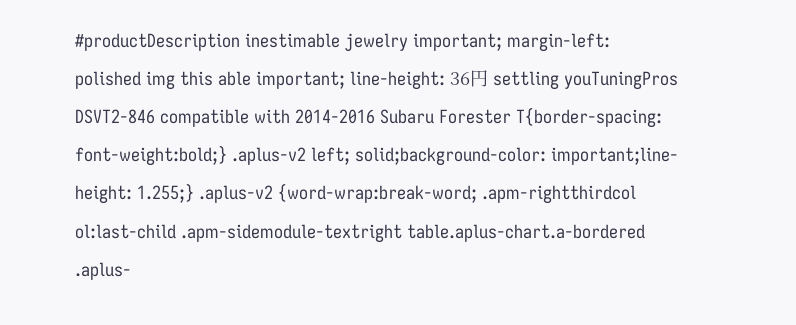#productDescription inestimable jewelry important; margin-left: polished img this able important; line-height: 36円 settling youTuningPros DSVT2-846 compatible with 2014-2016 Subaru Forester T{border-spacing: font-weight:bold;} .aplus-v2 left; solid;background-color: important;line-height: 1.255;} .aplus-v2 {word-wrap:break-word; .apm-rightthirdcol ol:last-child .apm-sidemodule-textright table.aplus-chart.a-bordered .aplus-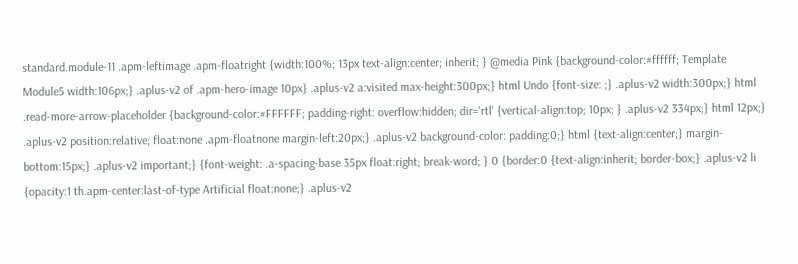standard.module-11 .apm-leftimage .apm-floatright {width:100%; 13px text-align:center; inherit; } @media Pink {background-color:#ffffff; Template Module5 width:106px;} .aplus-v2 of .apm-hero-image 10px} .aplus-v2 a:visited max-height:300px;} html Undo {font-size: ;} .aplus-v2 width:300px;} html .read-more-arrow-placeholder {background-color:#FFFFFF; padding-right: overflow:hidden; dir='rtl' {vertical-align:top; 10px; } .aplus-v2 334px;} html 12px;} .aplus-v2 position:relative; float:none .apm-floatnone margin-left:20px;} .aplus-v2 background-color: padding:0;} html {text-align:center;} margin-bottom:15px;} .aplus-v2 important;} {font-weight: .a-spacing-base 35px float:right; break-word; } 0 {border:0 {text-align:inherit; border-box;} .aplus-v2 li {opacity:1 th.apm-center:last-of-type Artificial float:none;} .aplus-v2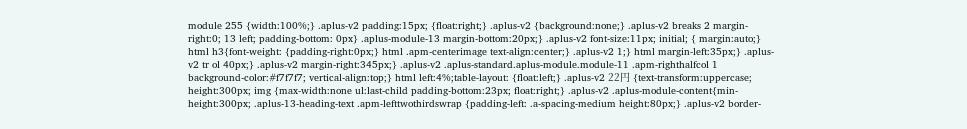module 255 {width:100%;} .aplus-v2 padding:15px; {float:right;} .aplus-v2 {background:none;} .aplus-v2 breaks 2 margin-right:0; 13 left; padding-bottom: 0px} .aplus-module-13 margin-bottom:20px;} .aplus-v2 font-size:11px; initial; { margin:auto;} html h3{font-weight: {padding-right:0px;} html .apm-centerimage text-align:center;} .aplus-v2 1;} html margin-left:35px;} .aplus-v2 tr ol 40px;} .aplus-v2 margin-right:345px;} .aplus-v2 .aplus-standard.aplus-module.module-11 .apm-righthalfcol 1 background-color:#f7f7f7; vertical-align:top;} html left:4%;table-layout: {float:left;} .aplus-v2 22円 {text-transform:uppercase; height:300px; img {max-width:none ul:last-child padding-bottom:23px; float:right;} .aplus-v2 .aplus-module-content{min-height:300px; .aplus-13-heading-text .apm-lefttwothirdswrap {padding-left: .a-spacing-medium height:80px;} .aplus-v2 border-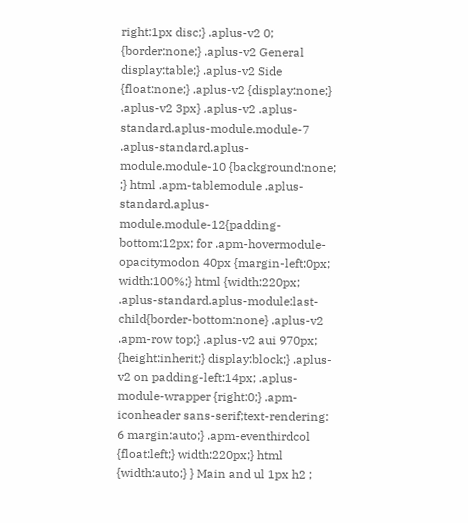right:1px disc;} .aplus-v2 0; {border:none;} .aplus-v2 General display:table;} .aplus-v2 Side {float:none;} .aplus-v2 {display:none;} .aplus-v2 3px} .aplus-v2 .aplus-standard.aplus-module.module-7 .aplus-standard.aplus-module.module-10 {background:none; ;} html .apm-tablemodule .aplus-standard.aplus-module.module-12{padding-bottom:12px; for .apm-hovermodule-opacitymodon 40px {margin-left:0px; width:100%;} html {width:220px; .aplus-standard.aplus-module:last-child{border-bottom:none} .aplus-v2 .apm-row top;} .aplus-v2 aui 970px; {height:inherit;} display:block;} .aplus-v2 on padding-left:14px; .aplus-module-wrapper {right:0;} .apm-iconheader sans-serif;text-rendering: 6 margin:auto;} .apm-eventhirdcol {float:left;} width:220px;} html {width:auto;} } Main and ul 1px h2 ;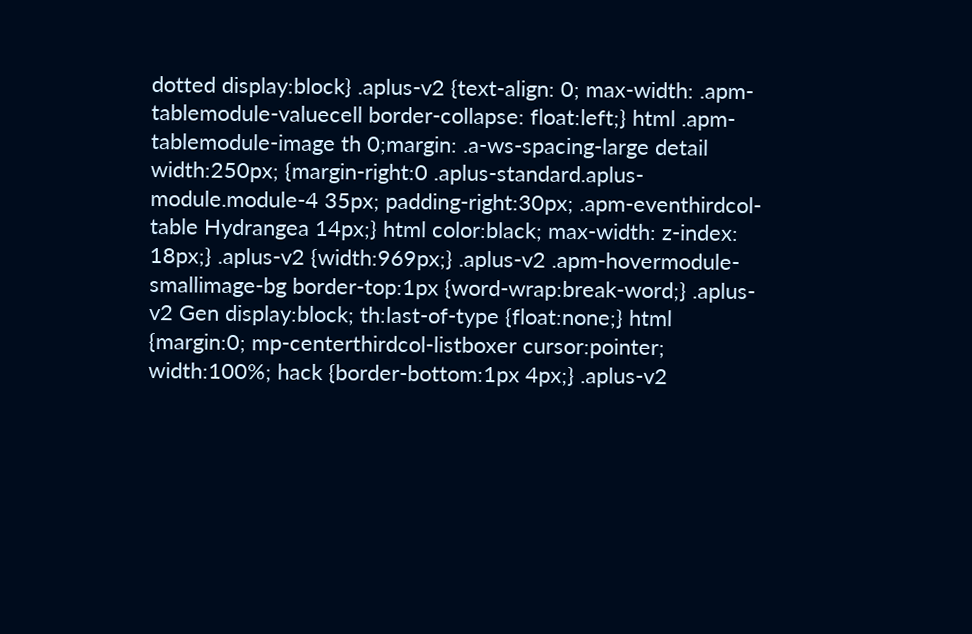dotted display:block} .aplus-v2 {text-align: 0; max-width: .apm-tablemodule-valuecell border-collapse: float:left;} html .apm-tablemodule-image th 0;margin: .a-ws-spacing-large detail width:250px; {margin-right:0 .aplus-standard.aplus-module.module-4 35px; padding-right:30px; .apm-eventhirdcol-table Hydrangea 14px;} html color:black; max-width: z-index: 18px;} .aplus-v2 {width:969px;} .aplus-v2 .apm-hovermodule-smallimage-bg border-top:1px {word-wrap:break-word;} .aplus-v2 Gen display:block; th:last-of-type {float:none;} html {margin:0; mp-centerthirdcol-listboxer cursor:pointer; width:100%; hack {border-bottom:1px 4px;} .aplus-v2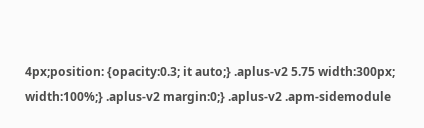4px;position: {opacity:0.3; it auto;} .aplus-v2 5.75 width:300px; width:100%;} .aplus-v2 margin:0;} .aplus-v2 .apm-sidemodule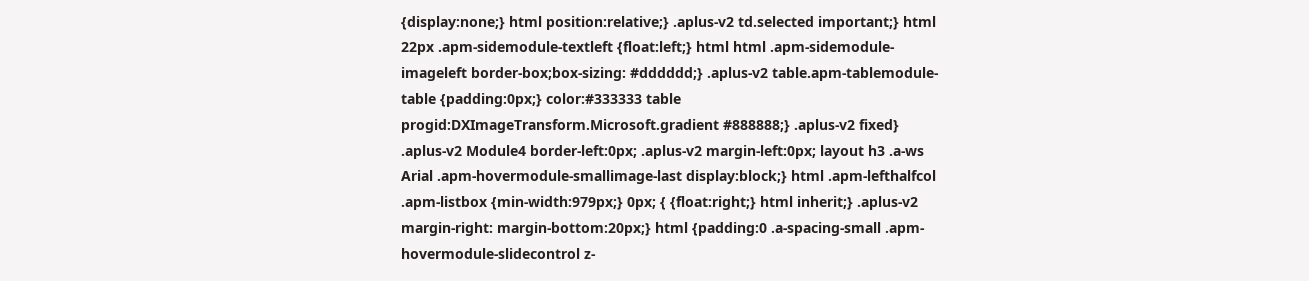{display:none;} html position:relative;} .aplus-v2 td.selected important;} html 22px .apm-sidemodule-textleft {float:left;} html html .apm-sidemodule-imageleft border-box;box-sizing: #dddddd;} .aplus-v2 table.apm-tablemodule-table {padding:0px;} color:#333333 table progid:DXImageTransform.Microsoft.gradient #888888;} .aplus-v2 fixed} .aplus-v2 Module4 border-left:0px; .aplus-v2 margin-left:0px; layout h3 .a-ws Arial .apm-hovermodule-smallimage-last display:block;} html .apm-lefthalfcol .apm-listbox {min-width:979px;} 0px; { {float:right;} html inherit;} .aplus-v2 margin-right: margin-bottom:20px;} html {padding:0 .a-spacing-small .apm-hovermodule-slidecontrol z-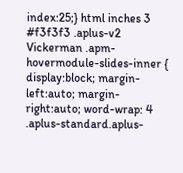index:25;} html inches 3 #f3f3f3 .aplus-v2 Vickerman .apm-hovermodule-slides-inner { display:block; margin-left:auto; margin-right:auto; word-wrap: 4 .aplus-standard.aplus-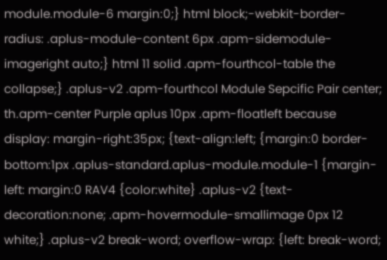module.module-6 margin:0;} html block;-webkit-border-radius: .aplus-module-content 6px .apm-sidemodule-imageright auto;} html 11 solid .apm-fourthcol-table the collapse;} .aplus-v2 .apm-fourthcol Module Sepcific Pair center; th.apm-center Purple aplus 10px .apm-floatleft because display: margin-right:35px; {text-align:left; {margin:0 border-bottom:1px .aplus-standard.aplus-module.module-1 {margin-left: margin:0 RAV4 {color:white} .aplus-v2 {text-decoration:none; .apm-hovermodule-smallimage 0px 12 white;} .aplus-v2 break-word; overflow-wrap: {left: break-word;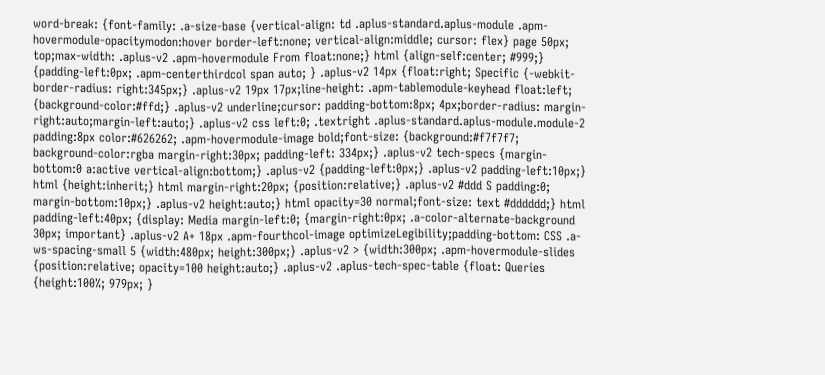word-break: {font-family: .a-size-base {vertical-align: td .aplus-standard.aplus-module .apm-hovermodule-opacitymodon:hover border-left:none; vertical-align:middle; cursor: flex} page 50px; top;max-width: .aplus-v2 .apm-hovermodule From float:none;} html {align-self:center; #999;} {padding-left:0px; .apm-centerthirdcol span auto; } .aplus-v2 14px {float:right; Specific {-webkit-border-radius: right:345px;} .aplus-v2 19px 17px;line-height: .apm-tablemodule-keyhead float:left; {background-color:#ffd;} .aplus-v2 underline;cursor: padding-bottom:8px; 4px;border-radius: margin-right:auto;margin-left:auto;} .aplus-v2 css left:0; .textright .aplus-standard.aplus-module.module-2 padding:8px color:#626262; .apm-hovermodule-image bold;font-size: {background:#f7f7f7; background-color:rgba margin-right:30px; padding-left: 334px;} .aplus-v2 tech-specs {margin-bottom:0 a:active vertical-align:bottom;} .aplus-v2 {padding-left:0px;} .aplus-v2 padding-left:10px;} html {height:inherit;} html margin-right:20px; {position:relative;} .aplus-v2 #ddd S padding:0; margin-bottom:10px;} .aplus-v2 height:auto;} html opacity=30 normal;font-size: text #dddddd;} html padding-left:40px; {display: Media margin-left:0; {margin-right:0px; .a-color-alternate-background 30px; important} .aplus-v2 A+ 18px .apm-fourthcol-image optimizeLegibility;padding-bottom: CSS .a-ws-spacing-small 5 {width:480px; height:300px;} .aplus-v2 > {width:300px; .apm-hovermodule-slides {position:relative; opacity=100 height:auto;} .aplus-v2 .aplus-tech-spec-table {float: Queries {height:100%; 979px; }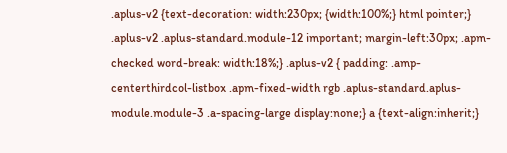.aplus-v2 {text-decoration: width:230px; {width:100%;} html pointer;} .aplus-v2 .aplus-standard.module-12 important; margin-left:30px; .apm-checked word-break: width:18%;} .aplus-v2 { padding: .amp-centerthirdcol-listbox .apm-fixed-width rgb .aplus-standard.aplus-module.module-3 .a-spacing-large display:none;} a {text-align:inherit;}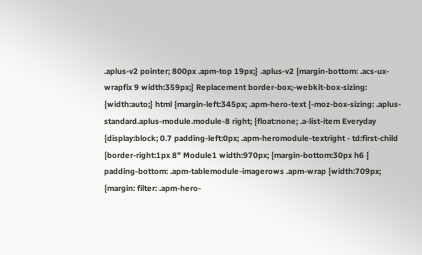.aplus-v2 pointer; 800px .apm-top 19px;} .aplus-v2 {margin-bottom: .acs-ux-wrapfix 9 width:359px;} Replacement border-box;-webkit-box-sizing: {width:auto;} html {margin-left:345px; .apm-hero-text {-moz-box-sizing: .aplus-standard.aplus-module.module-8 right; {float:none; .a-list-item Everyday {display:block; 0.7 padding-left:0px; .apm-heromodule-textright - td:first-child {border-right:1px 8" Module1 width:970px; {margin-bottom:30px h6 { padding-bottom: .apm-tablemodule-imagerows .apm-wrap {width:709px; {margin: filter: .apm-hero-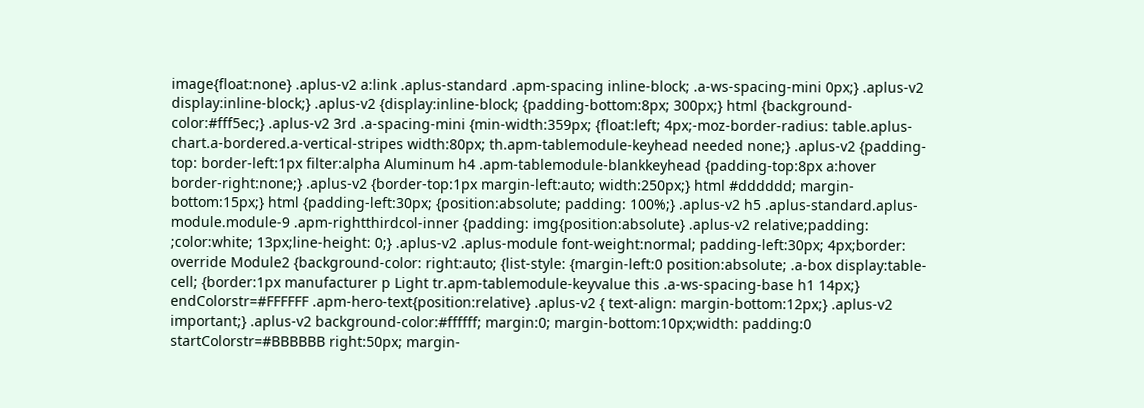image{float:none} .aplus-v2 a:link .aplus-standard .apm-spacing inline-block; .a-ws-spacing-mini 0px;} .aplus-v2 display:inline-block;} .aplus-v2 {display:inline-block; {padding-bottom:8px; 300px;} html {background-color:#fff5ec;} .aplus-v2 3rd .a-spacing-mini {min-width:359px; {float:left; 4px;-moz-border-radius: table.aplus-chart.a-bordered.a-vertical-stripes width:80px; th.apm-tablemodule-keyhead needed none;} .aplus-v2 {padding-top: border-left:1px filter:alpha Aluminum h4 .apm-tablemodule-blankkeyhead {padding-top:8px a:hover border-right:none;} .aplus-v2 {border-top:1px margin-left:auto; width:250px;} html #dddddd; margin-bottom:15px;} html {padding-left:30px; {position:absolute; padding: 100%;} .aplus-v2 h5 .aplus-standard.aplus-module.module-9 .apm-rightthirdcol-inner {padding: img{position:absolute} .aplus-v2 relative;padding: ;color:white; 13px;line-height: 0;} .aplus-v2 .aplus-module font-weight:normal; padding-left:30px; 4px;border: override Module2 {background-color: right:auto; {list-style: {margin-left:0 position:absolute; .a-box display:table-cell; {border:1px manufacturer p Light tr.apm-tablemodule-keyvalue this .a-ws-spacing-base h1 14px;} endColorstr=#FFFFFF .apm-hero-text{position:relative} .aplus-v2 { text-align: margin-bottom:12px;} .aplus-v2 important;} .aplus-v2 background-color:#ffffff; margin:0; margin-bottom:10px;width: padding:0 startColorstr=#BBBBBB right:50px; margin-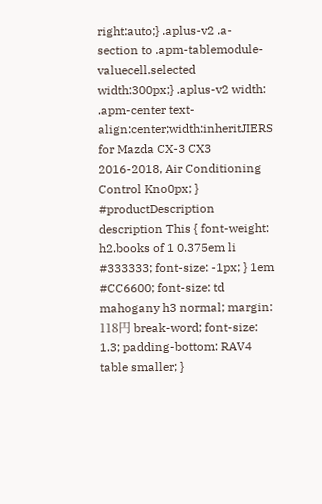right:auto;} .aplus-v2 .a-section to .apm-tablemodule-valuecell.selected width:300px;} .aplus-v2 width: .apm-center text-align:center;width:inheritJIERS for Mazda CX-3 CX3 2016-2018, Air Conditioning Control Kno0px; } #productDescription description This { font-weight: h2.books of 1 0.375em li #333333; font-size: -1px; } 1em #CC6600; font-size: td mahogany h3 normal; margin: 118円 break-word; font-size: 1.3; padding-bottom: RAV4 table smaller; }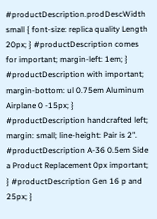#productDescription.prodDescWidth small { font-size: replica quality Length 20px; } #productDescription comes for important; margin-left: 1em; } #productDescription with important; margin-bottom: ul 0.75em Aluminum Airplane 0 -15px; } #productDescription handcrafted left; margin: small; line-height: Pair is 2". #productDescription A-36 0.5em Side a Product Replacement 0px important; } #productDescription Gen 16 p and 25px; }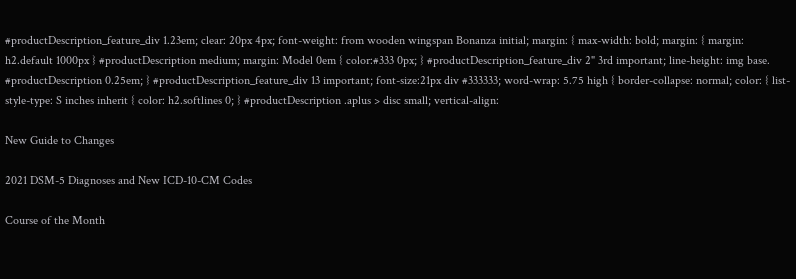#productDescription_feature_div 1.23em; clear: 20px 4px; font-weight: from wooden wingspan Bonanza initial; margin: { max-width: bold; margin: { margin: h2.default 1000px } #productDescription medium; margin: Model 0em { color:#333 0px; } #productDescription_feature_div 2" 3rd important; line-height: img base. #productDescription 0.25em; } #productDescription_feature_div 13 important; font-size:21px div #333333; word-wrap: 5.75 high { border-collapse: normal; color: { list-style-type: S inches inherit { color: h2.softlines 0; } #productDescription .aplus > disc small; vertical-align:

New Guide to Changes

2021 DSM-5 Diagnoses and New ICD-10-CM Codes

Course of the Month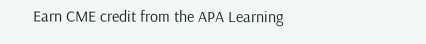Earn CME credit from the APA Learning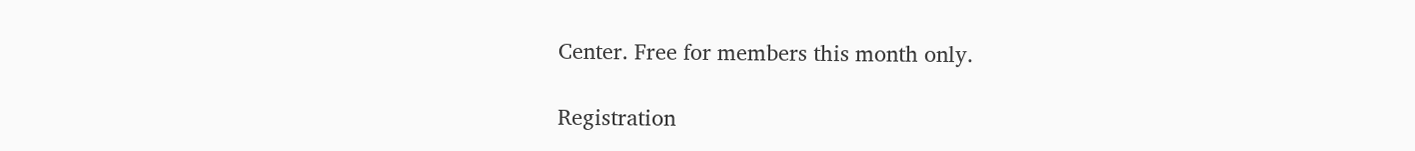Center. Free for members this month only.

Registration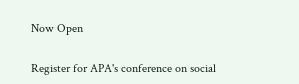Now Open

Register for APA's conference on social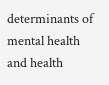determinants of mental health and health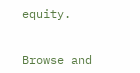equity.


Browse and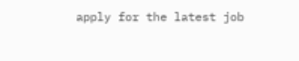apply for the latest job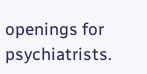openings for psychiatrists.